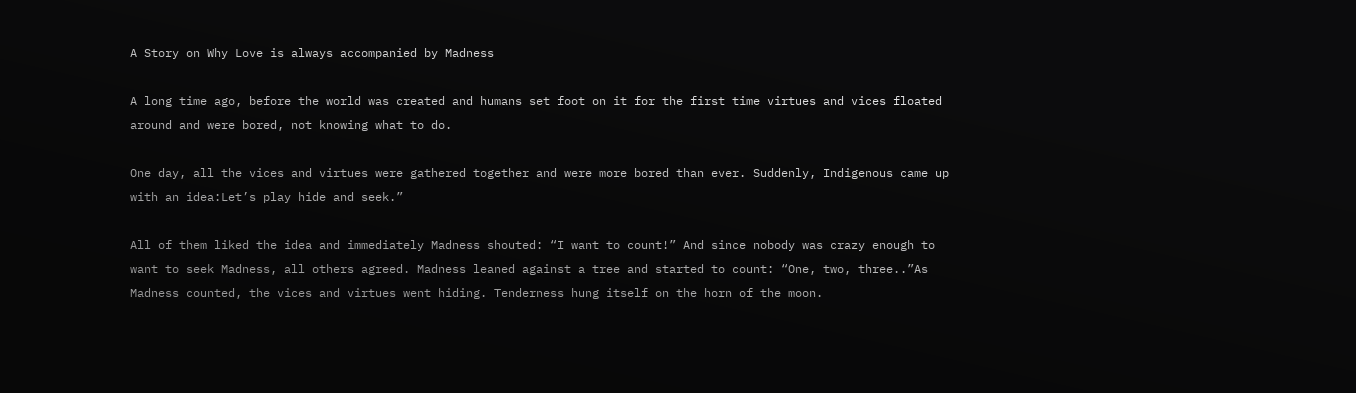A Story on Why Love is always accompanied by Madness

A long time ago, before the world was created and humans set foot on it for the first time virtues and vices floated around and were bored, not knowing what to do.

One day, all the vices and virtues were gathered together and were more bored than ever. Suddenly, Indigenous came up with an idea:Let’s play hide and seek.”

All of them liked the idea and immediately Madness shouted: “I want to count!” And since nobody was crazy enough to want to seek Madness, all others agreed. Madness leaned against a tree and started to count: “One, two, three..”As Madness counted, the vices and virtues went hiding. Tenderness hung itself on the horn of the moon.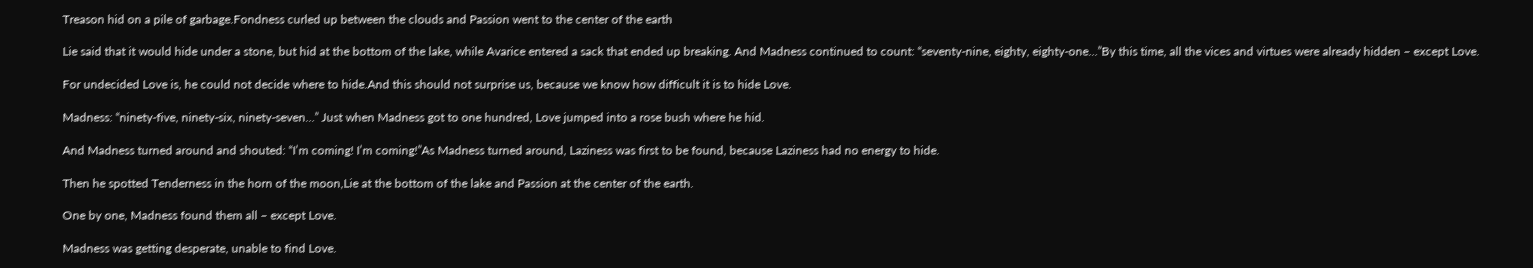Treason hid on a pile of garbage.Fondness curled up between the clouds and Passion went to the center of the earth

Lie said that it would hide under a stone, but hid at the bottom of the lake, while Avarice entered a sack that ended up breaking. And Madness continued to count: “seventy-nine, eighty, eighty-one…”By this time, all the vices and virtues were already hidden – except Love.

For undecided Love is, he could not decide where to hide.And this should not surprise us, because we know how difficult it is to hide Love.

Madness: “ninety-five, ninety-six, ninety-seven…” Just when Madness got to one hundred, Love jumped into a rose bush where he hid.

And Madness turned around and shouted: “I’m coming! I’m coming!”As Madness turned around, Laziness was first to be found, because Laziness had no energy to hide.

Then he spotted Tenderness in the horn of the moon,Lie at the bottom of the lake and Passion at the center of the earth.

One by one, Madness found them all – except Love.

Madness was getting desperate, unable to find Love.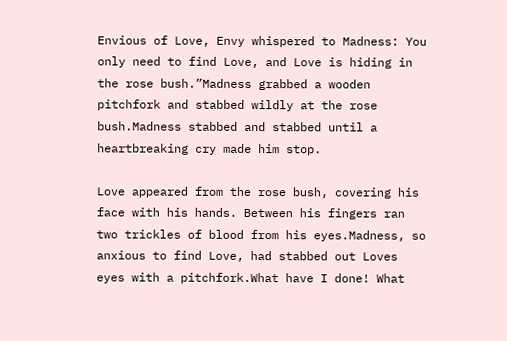Envious of Love, Envy whispered to Madness: You only need to find Love, and Love is hiding in the rose bush.”Madness grabbed a wooden pitchfork and stabbed wildly at the rose bush.Madness stabbed and stabbed until a heartbreaking cry made him stop.

Love appeared from the rose bush, covering his face with his hands. Between his fingers ran two trickles of blood from his eyes.Madness, so anxious to find Love, had stabbed out Loves eyes with a pitchfork.What have I done! What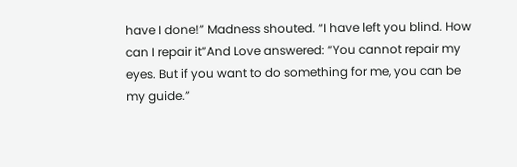have I done!” Madness shouted. “I have left you blind. How can I repair it”And Love answered: “You cannot repair my eyes. But if you want to do something for me, you can be my guide.”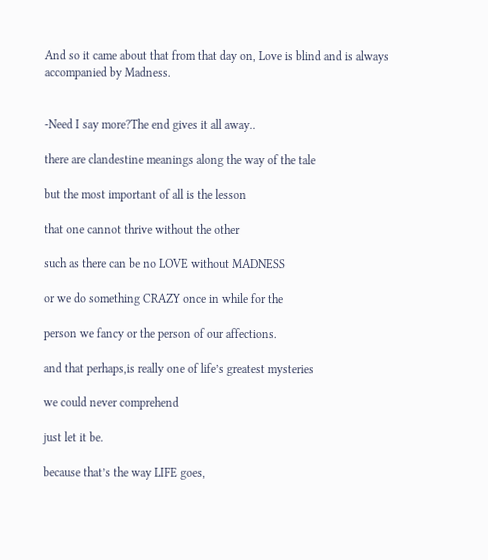And so it came about that from that day on, Love is blind and is always accompanied by Madness.


-Need I say more?The end gives it all away..

there are clandestine meanings along the way of the tale

but the most important of all is the lesson

that one cannot thrive without the other

such as there can be no LOVE without MADNESS

or we do something CRAZY once in while for the

person we fancy or the person of our affections.

and that perhaps,is really one of life’s greatest mysteries

we could never comprehend

just let it be.

because that’s the way LIFE goes,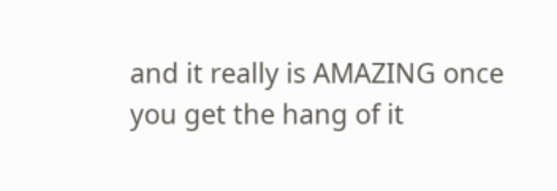and it really is AMAZING once you get the hang of it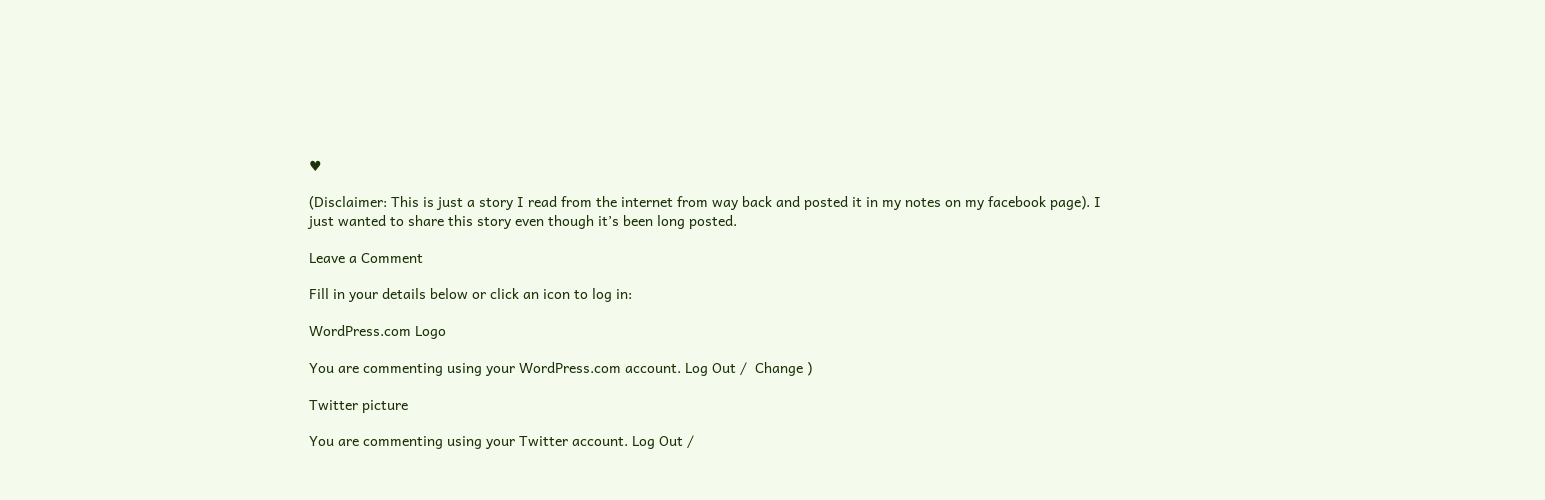♥

(Disclaimer: This is just a story I read from the internet from way back and posted it in my notes on my facebook page). I just wanted to share this story even though it’s been long posted.

Leave a Comment

Fill in your details below or click an icon to log in:

WordPress.com Logo

You are commenting using your WordPress.com account. Log Out /  Change )

Twitter picture

You are commenting using your Twitter account. Log Out /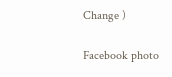Change )

Facebook photo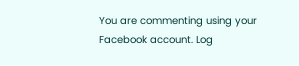You are commenting using your Facebook account. Log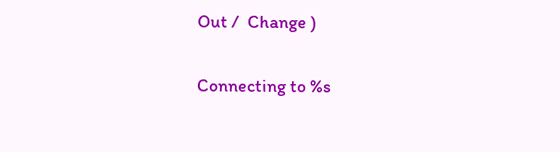Out /  Change )

Connecting to %s